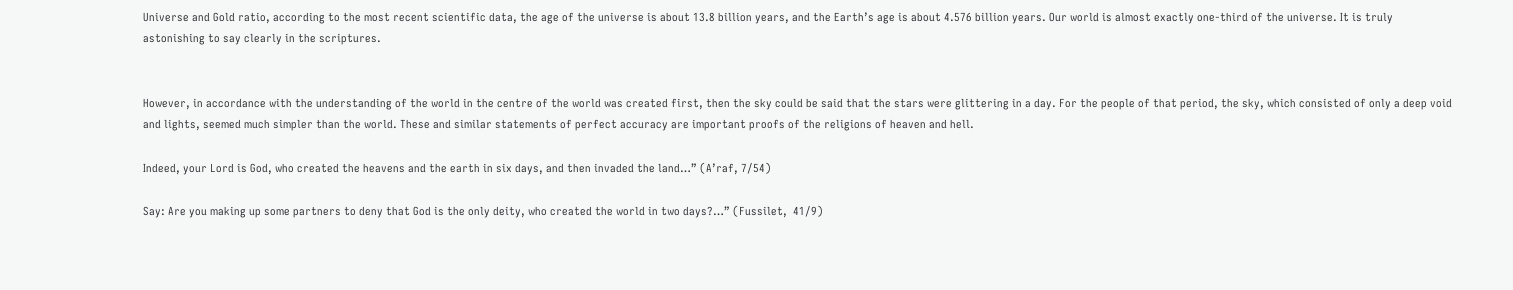Universe and Gold ratio, according to the most recent scientific data, the age of the universe is about 13.8 billion years, and the Earth’s age is about 4.576 billion years. Our world is almost exactly one-third of the universe. It is truly astonishing to say clearly in the scriptures.


However, in accordance with the understanding of the world in the centre of the world was created first, then the sky could be said that the stars were glittering in a day. For the people of that period, the sky, which consisted of only a deep void and lights, seemed much simpler than the world. These and similar statements of perfect accuracy are important proofs of the religions of heaven and hell.

Indeed, your Lord is God, who created the heavens and the earth in six days, and then invaded the land…” (A’raf, 7/54)

Say: Are you making up some partners to deny that God is the only deity, who created the world in two days?…” (Fussilet,  41/9)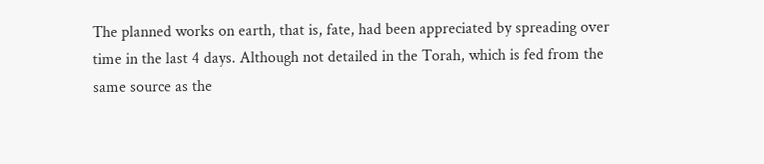The planned works on earth, that is, fate, had been appreciated by spreading over time in the last 4 days. Although not detailed in the Torah, which is fed from the same source as the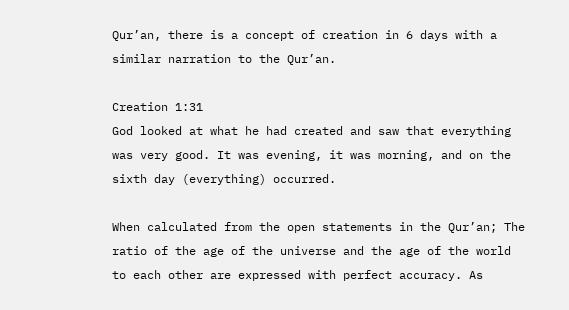Qur’an, there is a concept of creation in 6 days with a similar narration to the Qur’an.

Creation 1:31
God looked at what he had created and saw that everything was very good. It was evening, it was morning, and on the sixth day (everything) occurred.

When calculated from the open statements in the Qur’an; The ratio of the age of the universe and the age of the world to each other are expressed with perfect accuracy. As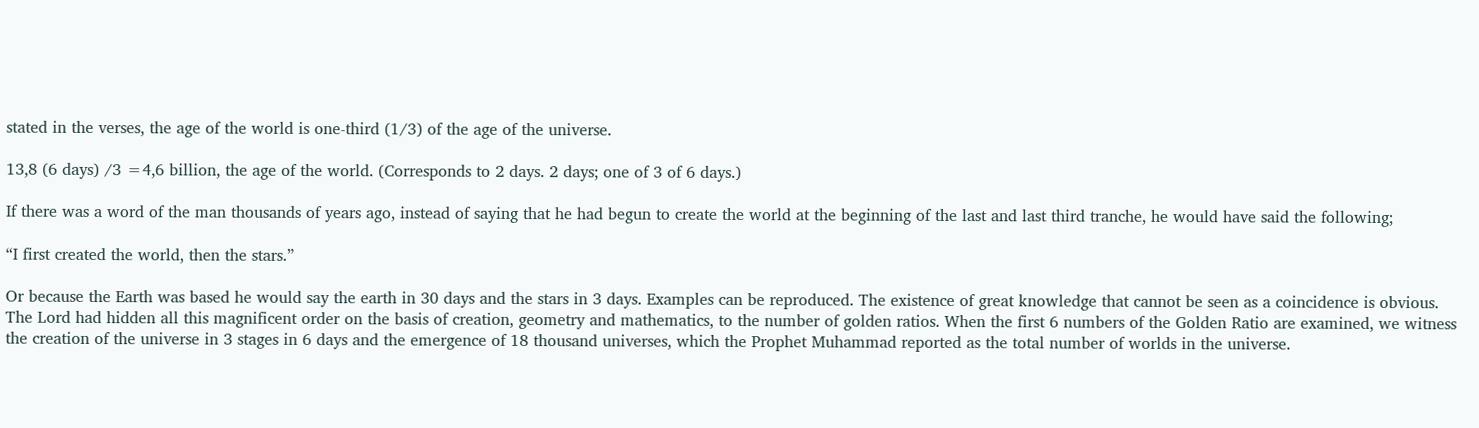stated in the verses, the age of the world is one-third (1/3) of the age of the universe.

13,8 (6 days) /3 =4,6 billion, the age of the world. (Corresponds to 2 days. 2 days; one of 3 of 6 days.)

If there was a word of the man thousands of years ago, instead of saying that he had begun to create the world at the beginning of the last and last third tranche, he would have said the following;

“I first created the world, then the stars.”

Or because the Earth was based he would say the earth in 30 days and the stars in 3 days. Examples can be reproduced. The existence of great knowledge that cannot be seen as a coincidence is obvious. The Lord had hidden all this magnificent order on the basis of creation, geometry and mathematics, to the number of golden ratios. When the first 6 numbers of the Golden Ratio are examined, we witness the creation of the universe in 3 stages in 6 days and the emergence of 18 thousand universes, which the Prophet Muhammad reported as the total number of worlds in the universe.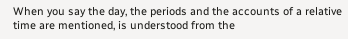When you say the day, the periods and the accounts of a relative time are mentioned, is understood from the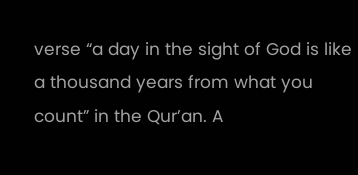verse “a day in the sight of God is like a thousand years from what you count” in the Qur’an. A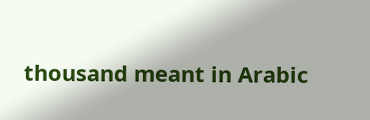thousand meant in Arabic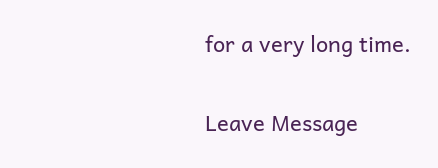for a very long time.


Leave Message